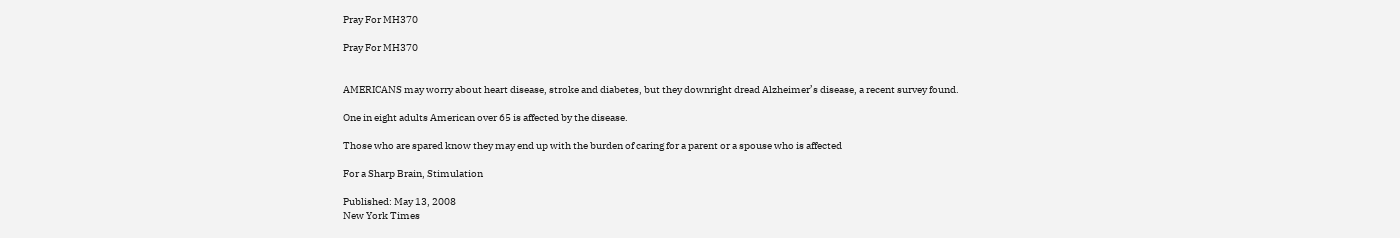Pray For MH370

Pray For MH370


AMERICANS may worry about heart disease, stroke and diabetes, but they downright dread Alzheimer’s disease, a recent survey found.

One in eight adults American over 65 is affected by the disease.

Those who are spared know they may end up with the burden of caring for a parent or a spouse who is affected

For a Sharp Brain, Stimulation

Published: May 13, 2008
New York Times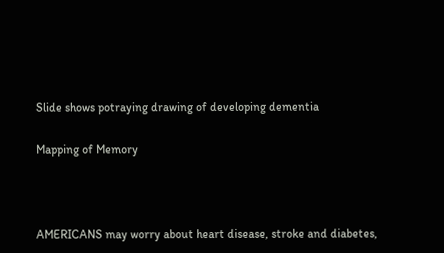Slide shows potraying drawing of developing dementia

Mapping of Memory



AMERICANS may worry about heart disease, stroke and diabetes,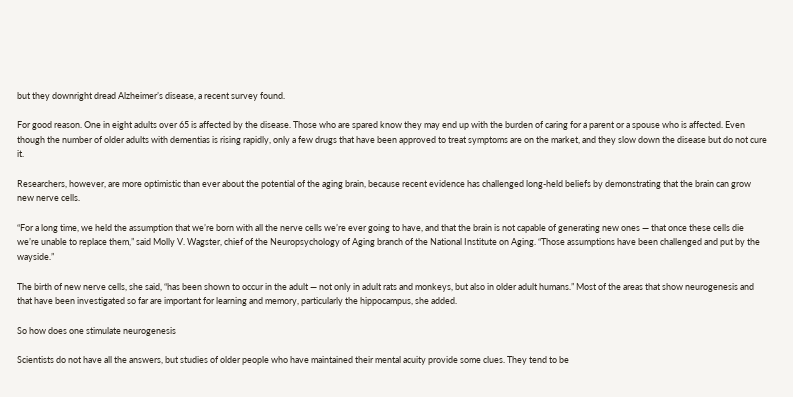but they downright dread Alzheimer’s disease, a recent survey found.

For good reason. One in eight adults over 65 is affected by the disease. Those who are spared know they may end up with the burden of caring for a parent or a spouse who is affected. Even though the number of older adults with dementias is rising rapidly, only a few drugs that have been approved to treat symptoms are on the market, and they slow down the disease but do not cure it.

Researchers, however, are more optimistic than ever about the potential of the aging brain, because recent evidence has challenged long-held beliefs by demonstrating that the brain can grow new nerve cells.

“For a long time, we held the assumption that we’re born with all the nerve cells we’re ever going to have, and that the brain is not capable of generating new ones — that once these cells die we’re unable to replace them,” said Molly V. Wagster, chief of the Neuropsychology of Aging branch of the National Institute on Aging. “Those assumptions have been challenged and put by the wayside.”

The birth of new nerve cells, she said, “has been shown to occur in the adult — not only in adult rats and monkeys, but also in older adult humans.” Most of the areas that show neurogenesis and that have been investigated so far are important for learning and memory, particularly the hippocampus, she added.

So how does one stimulate neurogenesis

Scientists do not have all the answers, but studies of older people who have maintained their mental acuity provide some clues. They tend to be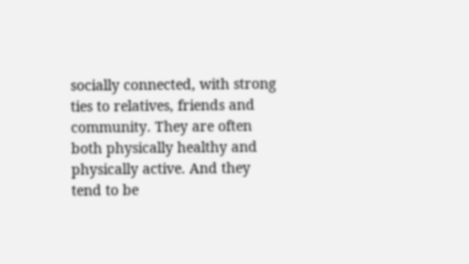socially connected, with strong ties to relatives, friends and community. They are often both physically healthy and physically active. And they tend to be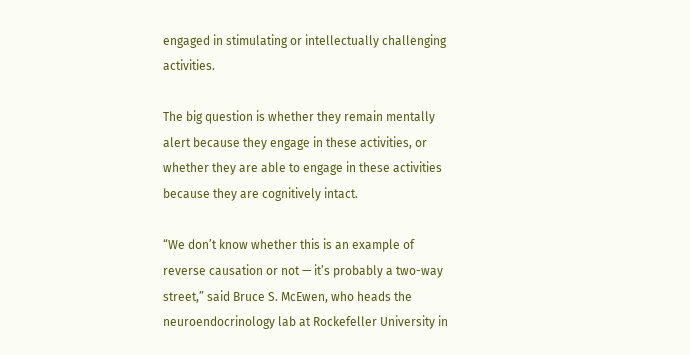engaged in stimulating or intellectually challenging activities.

The big question is whether they remain mentally alert because they engage in these activities, or whether they are able to engage in these activities because they are cognitively intact.

“We don’t know whether this is an example of reverse causation or not — it’s probably a two-way street,” said Bruce S. McEwen, who heads the neuroendocrinology lab at Rockefeller University in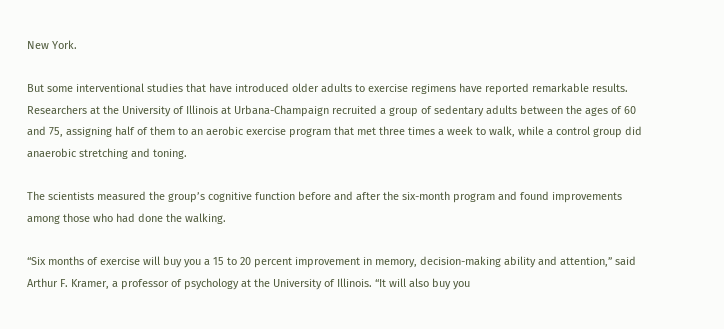New York.

But some interventional studies that have introduced older adults to exercise regimens have reported remarkable results. Researchers at the University of Illinois at Urbana-Champaign recruited a group of sedentary adults between the ages of 60 and 75, assigning half of them to an aerobic exercise program that met three times a week to walk, while a control group did anaerobic stretching and toning.

The scientists measured the group’s cognitive function before and after the six-month program and found improvements among those who had done the walking.

“Six months of exercise will buy you a 15 to 20 percent improvement in memory, decision-making ability and attention,” said Arthur F. Kramer, a professor of psychology at the University of Illinois. “It will also buy you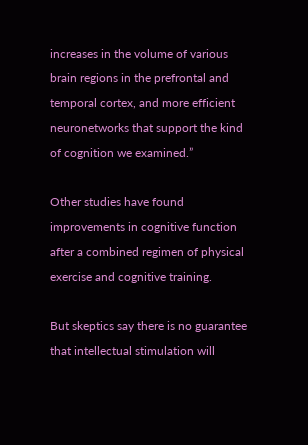increases in the volume of various brain regions in the prefrontal and temporal cortex, and more efficient neuronetworks that support the kind of cognition we examined.”

Other studies have found improvements in cognitive function after a combined regimen of physical exercise and cognitive training.

But skeptics say there is no guarantee that intellectual stimulation will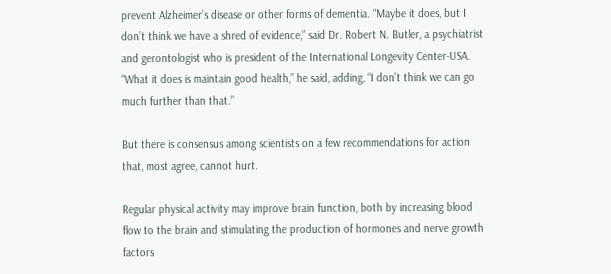prevent Alzheimer’s disease or other forms of dementia. “Maybe it does, but I don’t think we have a shred of evidence,” said Dr. Robert N. Butler, a psychiatrist and gerontologist who is president of the International Longevity Center-USA. “What it does is maintain good health,” he said, adding, “I don’t think we can go much further than that.”

But there is consensus among scientists on a few recommendations for action that, most agree, cannot hurt.

Regular physical activity may improve brain function, both by increasing blood flow to the brain and stimulating the production of hormones and nerve growth factors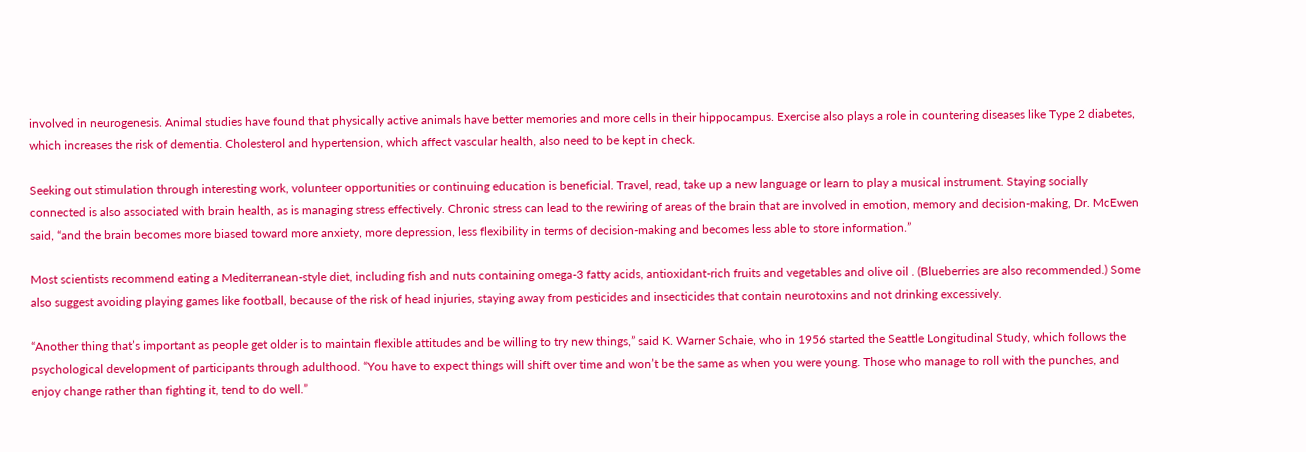involved in neurogenesis. Animal studies have found that physically active animals have better memories and more cells in their hippocampus. Exercise also plays a role in countering diseases like Type 2 diabetes, which increases the risk of dementia. Cholesterol and hypertension, which affect vascular health, also need to be kept in check.

Seeking out stimulation through interesting work, volunteer opportunities or continuing education is beneficial. Travel, read, take up a new language or learn to play a musical instrument. Staying socially connected is also associated with brain health, as is managing stress effectively. Chronic stress can lead to the rewiring of areas of the brain that are involved in emotion, memory and decision-making, Dr. McEwen said, “and the brain becomes more biased toward more anxiety, more depression, less flexibility in terms of decision-making and becomes less able to store information.”

Most scientists recommend eating a Mediterranean-style diet, including fish and nuts containing omega-3 fatty acids, antioxidant-rich fruits and vegetables and olive oil . (Blueberries are also recommended.) Some also suggest avoiding playing games like football, because of the risk of head injuries, staying away from pesticides and insecticides that contain neurotoxins and not drinking excessively.

“Another thing that’s important as people get older is to maintain flexible attitudes and be willing to try new things,” said K. Warner Schaie, who in 1956 started the Seattle Longitudinal Study, which follows the psychological development of participants through adulthood. “You have to expect things will shift over time and won’t be the same as when you were young. Those who manage to roll with the punches, and enjoy change rather than fighting it, tend to do well.”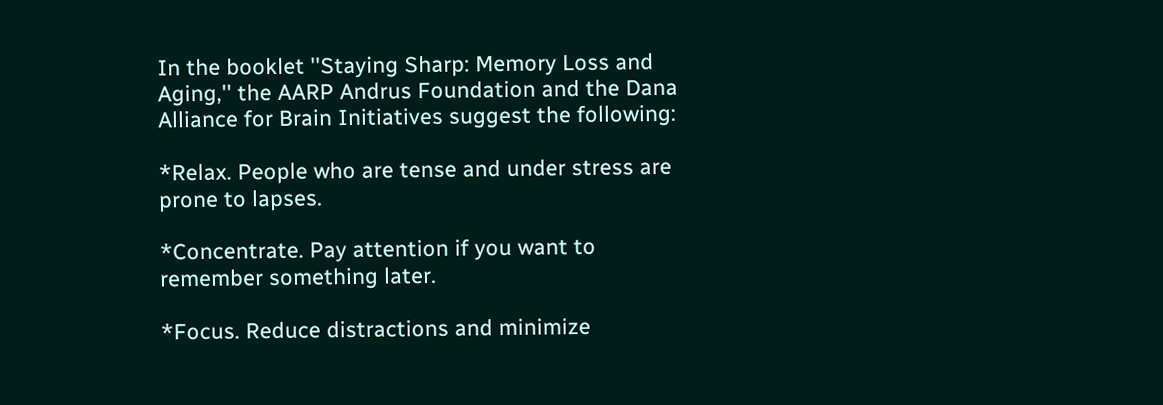In the booklet ''Staying Sharp: Memory Loss and Aging,'' the AARP Andrus Foundation and the Dana Alliance for Brain Initiatives suggest the following:

*Relax. People who are tense and under stress are prone to lapses.

*Concentrate. Pay attention if you want to remember something later.

*Focus. Reduce distractions and minimize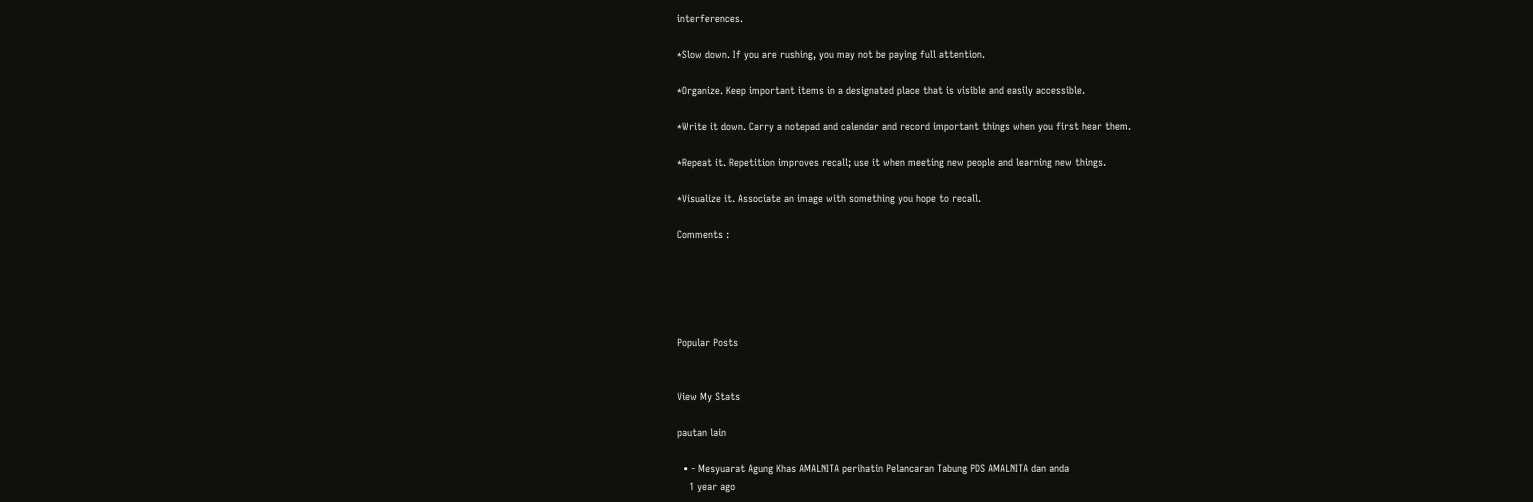interferences.

*Slow down. If you are rushing, you may not be paying full attention.

*Organize. Keep important items in a designated place that is visible and easily accessible.

*Write it down. Carry a notepad and calendar and record important things when you first hear them.

*Repeat it. Repetition improves recall; use it when meeting new people and learning new things.

*Visualize it. Associate an image with something you hope to recall.

Comments :





Popular Posts


View My Stats

pautan lain

  • - Mesyuarat Agung Khas AMALNITA perihatin Pelancaran Tabung PDS AMALNITA dan anda
    1 year ago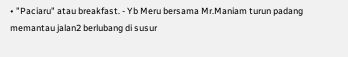• "Paciaru" atau breakfast. - Yb Meru bersama Mr.Maniam turun padang memantau jalan2 berlubang di susur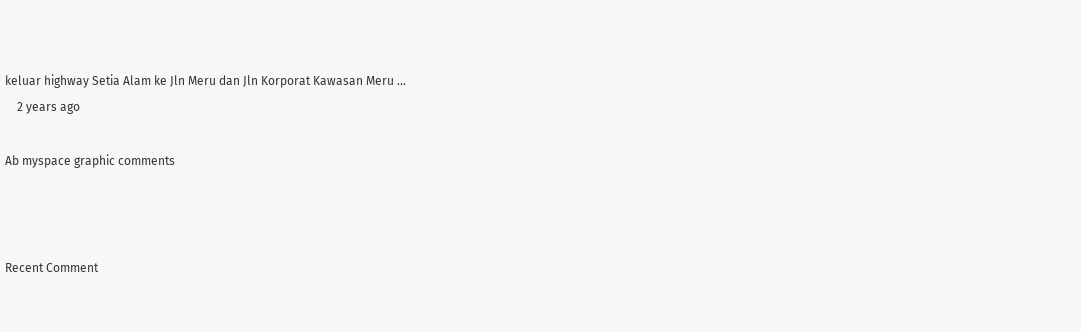keluar highway Setia Alam ke Jln Meru dan Jln Korporat Kawasan Meru ...
    2 years ago

Ab myspace graphic comments



Recent Comment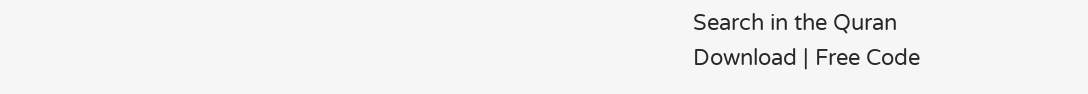Search in the Quran
Download | Free Code